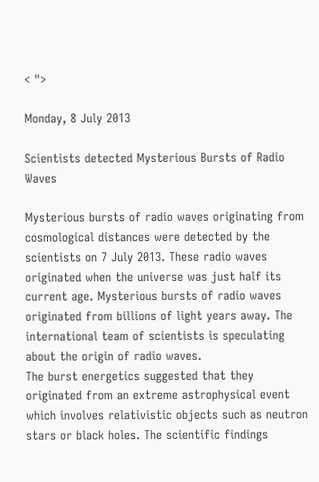< ">

Monday, 8 July 2013

Scientists detected Mysterious Bursts of Radio Waves

Mysterious bursts of radio waves originating from cosmological distances were detected by the scientists on 7 July 2013. These radio waves originated when the universe was just half its current age. Mysterious bursts of radio waves originated from billions of light years away. The international team of scientists is speculating about the origin of radio waves.
The burst energetics suggested that they originated from an extreme astrophysical event which involves relativistic objects such as neutron stars or black holes. The scientific findings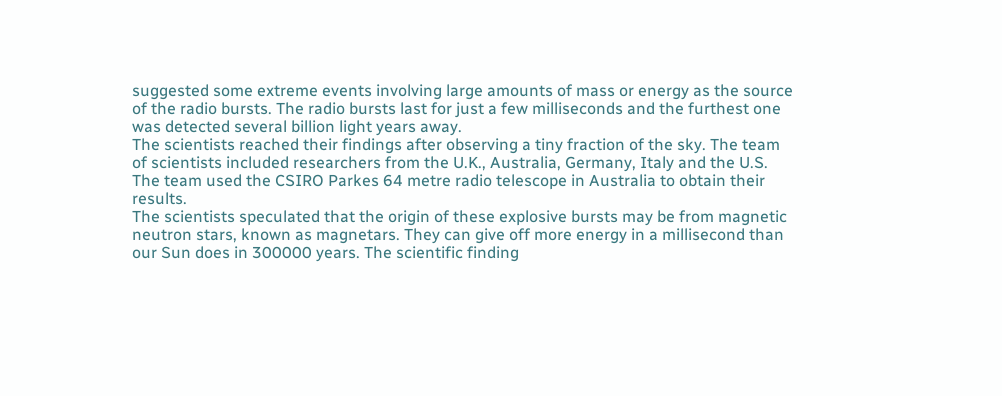suggested some extreme events involving large amounts of mass or energy as the source of the radio bursts. The radio bursts last for just a few milliseconds and the furthest one was detected several billion light years away.
The scientists reached their findings after observing a tiny fraction of the sky. The team of scientists included researchers from the U.K., Australia, Germany, Italy and the U.S. The team used the CSIRO Parkes 64 metre radio telescope in Australia to obtain their results.
The scientists speculated that the origin of these explosive bursts may be from magnetic neutron stars, known as magnetars. They can give off more energy in a millisecond than our Sun does in 300000 years. The scientific finding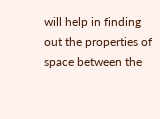will help in finding out the properties of space between the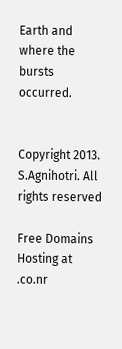Earth and where the bursts occurred.


Copyright 2013. S.Agnihotri. All rights reserved

Free Domains Hosting at .co.nr